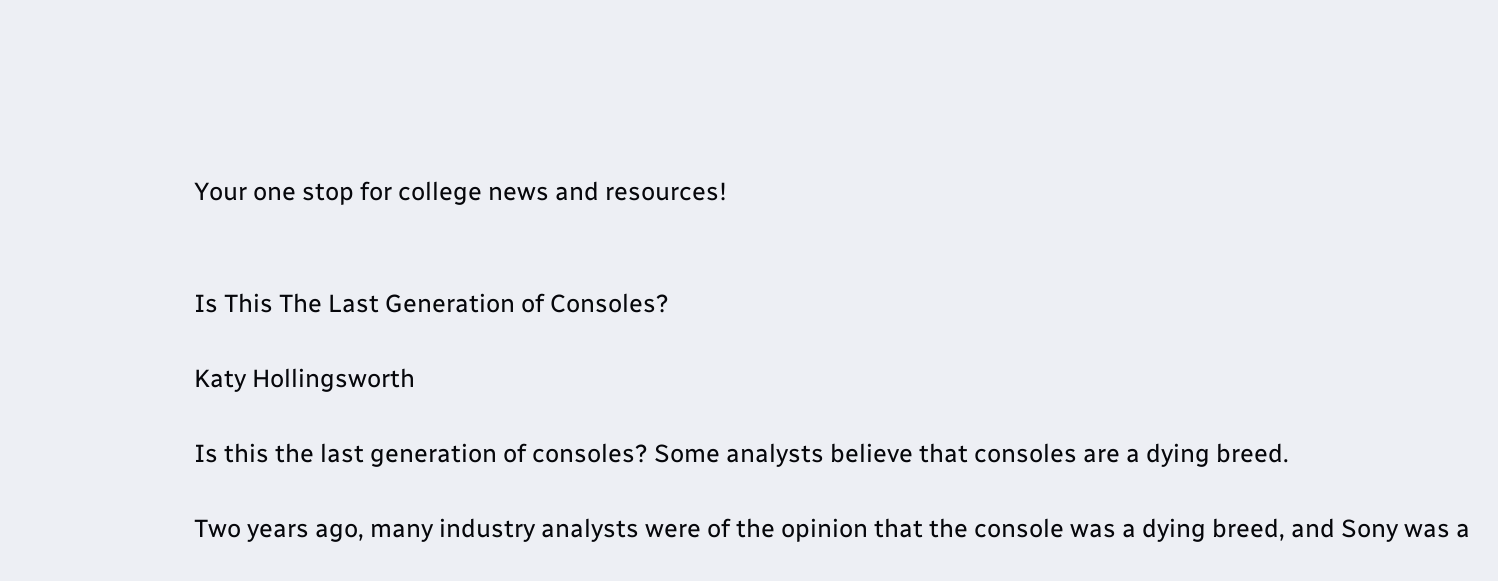Your one stop for college news and resources!


Is This The Last Generation of Consoles?

Katy Hollingsworth

Is this the last generation of consoles? Some analysts believe that consoles are a dying breed.

Two years ago, many industry analysts were of the opinion that the console was a dying breed, and Sony was a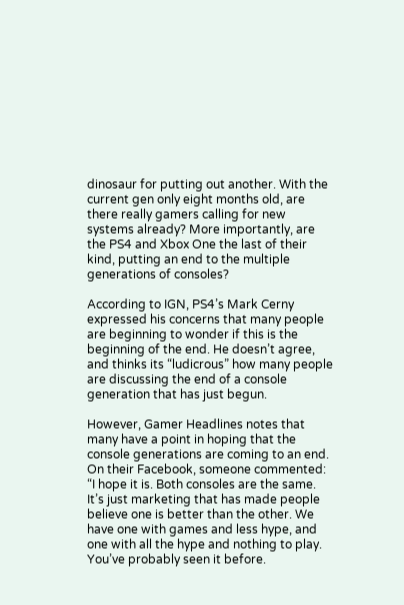dinosaur for putting out another. With the current gen only eight months old, are there really gamers calling for new systems already? More importantly, are the PS4 and Xbox One the last of their kind, putting an end to the multiple generations of consoles?

According to IGN, PS4’s Mark Cerny expressed his concerns that many people are beginning to wonder if this is the beginning of the end. He doesn’t agree, and thinks its “ludicrous” how many people are discussing the end of a console generation that has just begun.

However, Gamer Headlines notes that many have a point in hoping that the console generations are coming to an end. On their Facebook, someone commented: “I hope it is. Both consoles are the same. It’s just marketing that has made people believe one is better than the other. We have one with games and less hype, and one with all the hype and nothing to play. You’ve probably seen it before.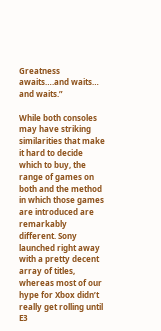Greatness awaits….and waits… and waits.”

While both consoles may have striking similarities that make it hard to decide which to buy, the range of games on both and the method in which those games are introduced are remarkably different. Sony launched right away with a pretty decent array of titles, whereas most of our hype for Xbox didn’t really get rolling until E3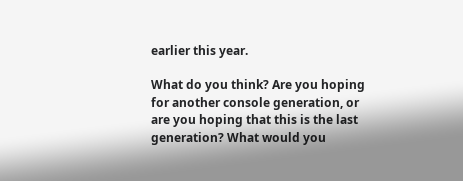earlier this year.

What do you think? Are you hoping for another console generation, or are you hoping that this is the last generation? What would you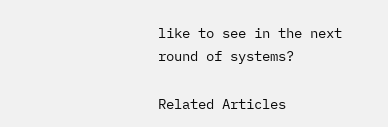like to see in the next round of systems?

Related Articles